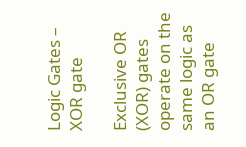Logic Gates – XOR gate

Exclusive OR (XOR) gates operate on the same logic as an OR gate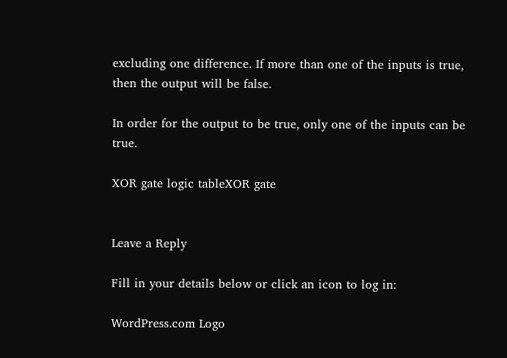excluding one difference. If more than one of the inputs is true, then the output will be false.

In order for the output to be true, only one of the inputs can be true.

XOR gate logic tableXOR gate


Leave a Reply

Fill in your details below or click an icon to log in:

WordPress.com Logo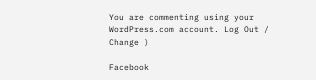You are commenting using your WordPress.com account. Log Out /  Change )

Facebook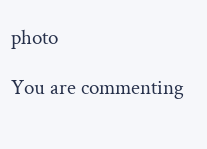photo

You are commenting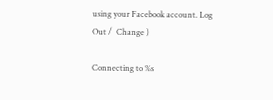using your Facebook account. Log Out /  Change )

Connecting to %s